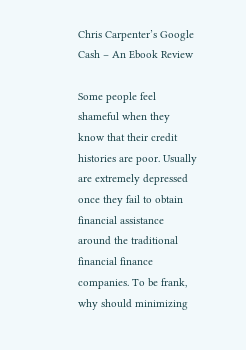Chris Carpenter’s Google Cash – An Ebook Review

Some people feel shameful when they know that their credit histories are poor. Usually are extremely depressed once they fail to obtain financial assistance around the traditional financial finance companies. To be frank, why should minimizing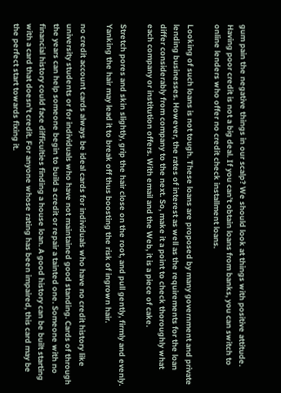gum pain the negative things in our scalp? We should look at things with positive attitude. Having poor credit is not a big deal. If you can’t obtain loans from banks, you can switch to online lenders who offer no credit check installment loans.

Looking of such loans is not tough. These loans are proposed by many government and private lending businesses. However, the rates of interest as well as the requirements for the loan differ considerably from company to the next. So, make it a point to check thoroughly what each company or institution offers. With email and the Web, it is a piece of cake.

Stretch pores and skin slightly, grip the hair close on the root, and pull gently, firmly and evenly. Yanking the hair may lead it to break off thus boosting the risk of ingrown hair.

no credit account cards always be ideal cards for individuals who have no credit history like university students or for individuals who have not maintained good standing. Cards of through the years can help someone begin to build a credit or repair a tainted one. Someone with no financial history could face difficulties finding a house loan. A good history can be built starting with a card that doesn’t credit. For anyone whose rating has been impaired, this card may be the perfect start towards fixing it.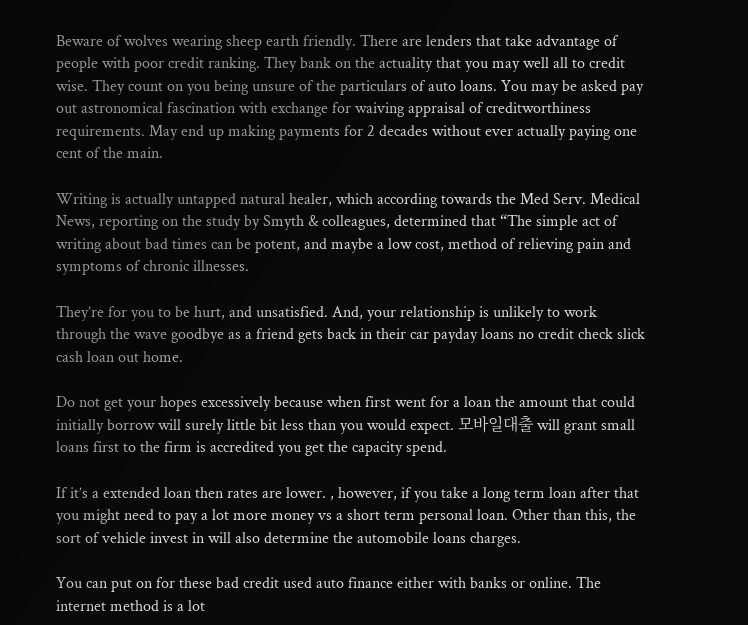Beware of wolves wearing sheep earth friendly. There are lenders that take advantage of people with poor credit ranking. They bank on the actuality that you may well all to credit wise. They count on you being unsure of the particulars of auto loans. You may be asked pay out astronomical fascination with exchange for waiving appraisal of creditworthiness requirements. May end up making payments for 2 decades without ever actually paying one cent of the main.

Writing is actually untapped natural healer, which according towards the Med Serv. Medical News, reporting on the study by Smyth & colleagues, determined that “The simple act of writing about bad times can be potent, and maybe a low cost, method of relieving pain and symptoms of chronic illnesses.

They’re for you to be hurt, and unsatisfied. And, your relationship is unlikely to work through the wave goodbye as a friend gets back in their car payday loans no credit check slick cash loan out home.

Do not get your hopes excessively because when first went for a loan the amount that could initially borrow will surely little bit less than you would expect. 모바일대출 will grant small loans first to the firm is accredited you get the capacity spend.

If it’s a extended loan then rates are lower. , however, if you take a long term loan after that you might need to pay a lot more money vs a short term personal loan. Other than this, the sort of vehicle invest in will also determine the automobile loans charges.

You can put on for these bad credit used auto finance either with banks or online. The internet method is a lot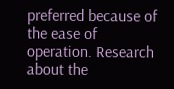preferred because of the ease of operation. Research about the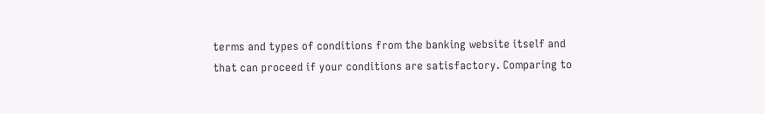terms and types of conditions from the banking website itself and that can proceed if your conditions are satisfactory. Comparing to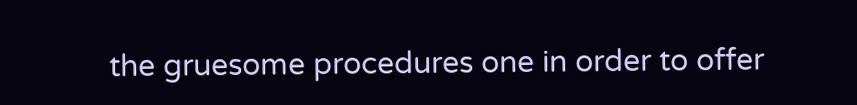the gruesome procedures one in order to offer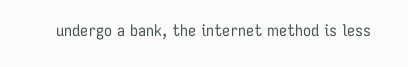undergo a bank, the internet method is less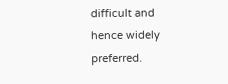difficult and hence widely preferred.